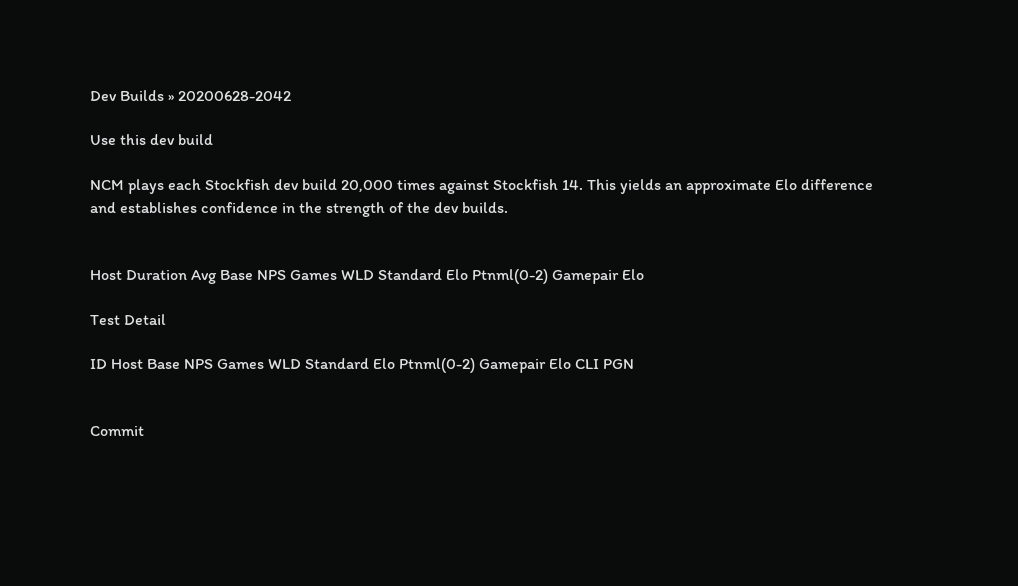Dev Builds » 20200628-2042

Use this dev build

NCM plays each Stockfish dev build 20,000 times against Stockfish 14. This yields an approximate Elo difference and establishes confidence in the strength of the dev builds.


Host Duration Avg Base NPS Games WLD Standard Elo Ptnml(0-2) Gamepair Elo

Test Detail

ID Host Base NPS Games WLD Standard Elo Ptnml(0-2) Gamepair Elo CLI PGN


Commit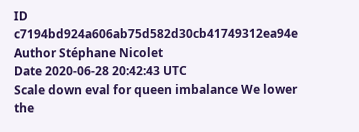ID c7194bd924a606ab75d582d30cb41749312ea94e
Author Stéphane Nicolet
Date 2020-06-28 20:42:43 UTC
Scale down eval for queen imbalance We lower the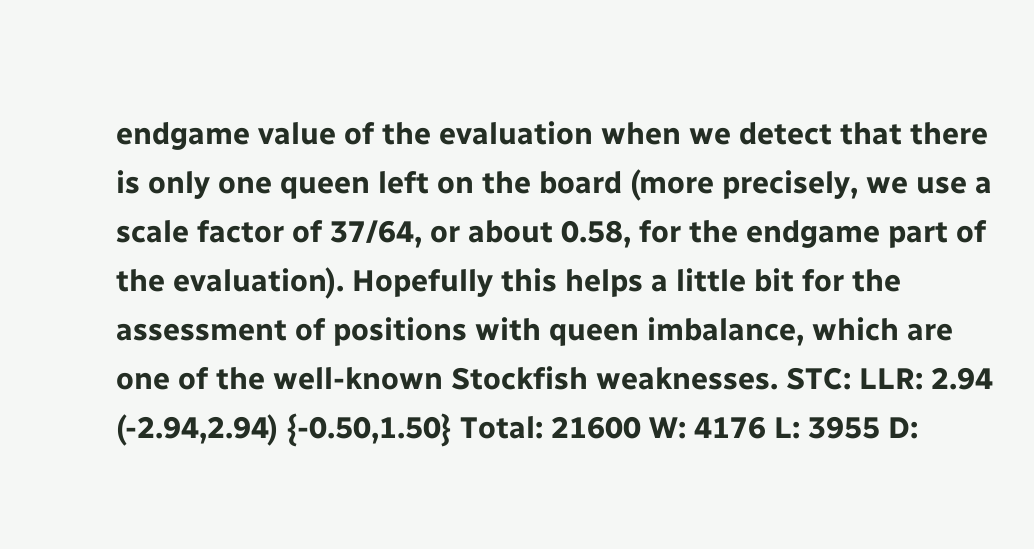endgame value of the evaluation when we detect that there is only one queen left on the board (more precisely, we use a scale factor of 37/64, or about 0.58, for the endgame part of the evaluation). Hopefully this helps a little bit for the assessment of positions with queen imbalance, which are one of the well-known Stockfish weaknesses. STC: LLR: 2.94 (-2.94,2.94) {-0.50,1.50} Total: 21600 W: 4176 L: 3955 D: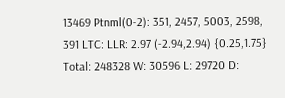13469 Ptnml(0-2): 351, 2457, 5003, 2598, 391 LTC: LLR: 2.97 (-2.94,2.94) {0.25,1.75} Total: 248328 W: 30596 L: 29720 D: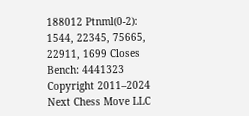188012 Ptnml(0-2): 1544, 22345, 75665, 22911, 1699 Closes Bench: 4441323
Copyright 2011–2024 Next Chess Move LLC